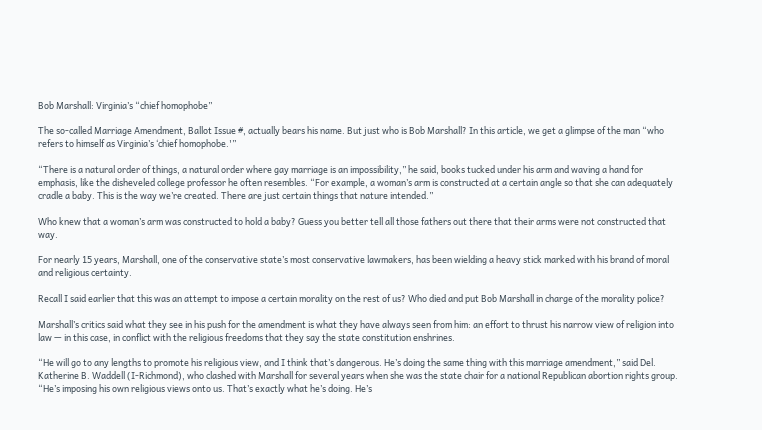Bob Marshall: Virginia’s “chief homophobe”

The so-called Marriage Amendment, Ballot Issue #, actually bears his name. But just who is Bob Marshall? In this article, we get a glimpse of the man “who refers to himself as Virginia’s ‘chief homophobe.'”

“There is a natural order of things, a natural order where gay marriage is an impossibility,” he said, books tucked under his arm and waving a hand for emphasis, like the disheveled college professor he often resembles. “For example, a woman’s arm is constructed at a certain angle so that she can adequately cradle a baby. This is the way we’re created. There are just certain things that nature intended.”

Who knew that a woman’s arm was constructed to hold a baby? Guess you better tell all those fathers out there that their arms were not constructed that way.

For nearly 15 years, Marshall, one of the conservative state’s most conservative lawmakers, has been wielding a heavy stick marked with his brand of moral and religious certainty.

Recall I said earlier that this was an attempt to impose a certain morality on the rest of us? Who died and put Bob Marshall in charge of the morality police?

Marshall’s critics said what they see in his push for the amendment is what they have always seen from him: an effort to thrust his narrow view of religion into law — in this case, in conflict with the religious freedoms that they say the state constitution enshrines.

“He will go to any lengths to promote his religious view, and I think that’s dangerous. He’s doing the same thing with this marriage amendment,” said Del. Katherine B. Waddell (I-Richmond), who clashed with Marshall for several years when she was the state chair for a national Republican abortion rights group. “He’s imposing his own religious views onto us. That’s exactly what he’s doing. He’s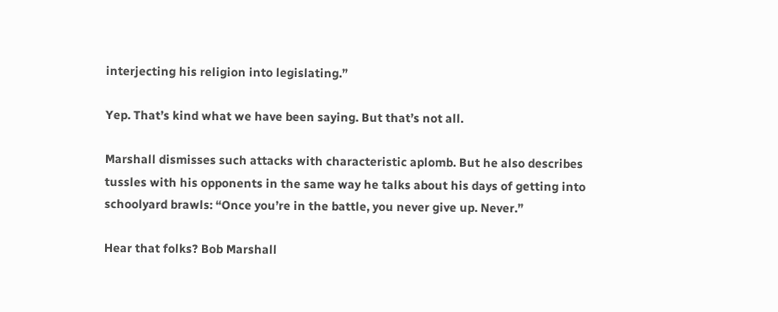interjecting his religion into legislating.”

Yep. That’s kind what we have been saying. But that’s not all.

Marshall dismisses such attacks with characteristic aplomb. But he also describes tussles with his opponents in the same way he talks about his days of getting into schoolyard brawls: “Once you’re in the battle, you never give up. Never.”

Hear that folks? Bob Marshall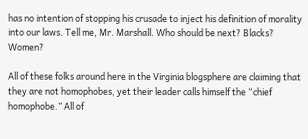has no intention of stopping his crusade to inject his definition of morality into our laws. Tell me, Mr. Marshall. Who should be next? Blacks? Women?

All of these folks around here in the Virginia blogsphere are claiming that they are not homophobes, yet their leader calls himself the “chief homophobe.” All of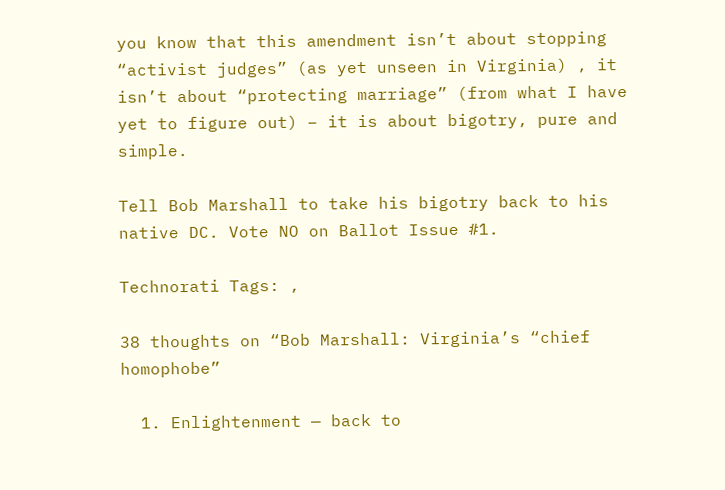you know that this amendment isn’t about stopping “activist judges” (as yet unseen in Virginia) , it isn’t about “protecting marriage” (from what I have yet to figure out) – it is about bigotry, pure and simple.

Tell Bob Marshall to take his bigotry back to his native DC. Vote NO on Ballot Issue #1.

Technorati Tags: ,

38 thoughts on “Bob Marshall: Virginia’s “chief homophobe”

  1. Enlightenment — back to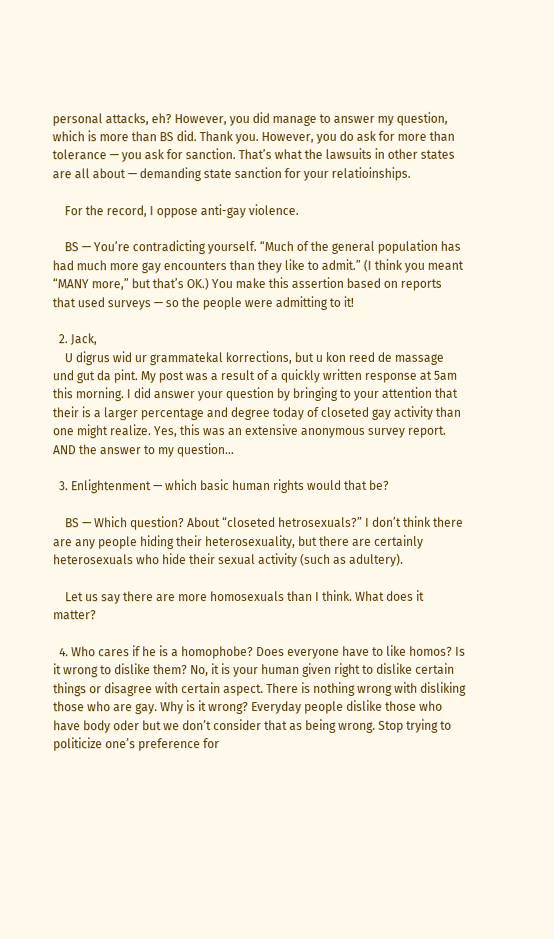personal attacks, eh? However, you did manage to answer my question, which is more than BS did. Thank you. However, you do ask for more than tolerance — you ask for sanction. That’s what the lawsuits in other states are all about — demanding state sanction for your relatioinships.

    For the record, I oppose anti-gay violence.

    BS — You’re contradicting yourself. “Much of the general population has had much more gay encounters than they like to admit.” (I think you meant “MANY more,” but that’s OK.) You make this assertion based on reports that used surveys — so the people were admitting to it!

  2. Jack,
    U digrus wid ur grammatekal korrections, but u kon reed de massage und gut da pint. My post was a result of a quickly written response at 5am this morning. I did answer your question by bringing to your attention that their is a larger percentage and degree today of closeted gay activity than one might realize. Yes, this was an extensive anonymous survey report. AND the answer to my question…

  3. Enlightenment — which basic human rights would that be?

    BS — Which question? About “closeted hetrosexuals?” I don’t think there are any people hiding their heterosexuality, but there are certainly heterosexuals who hide their sexual activity (such as adultery).

    Let us say there are more homosexuals than I think. What does it matter?

  4. Who cares if he is a homophobe? Does everyone have to like homos? Is it wrong to dislike them? No, it is your human given right to dislike certain things or disagree with certain aspect. There is nothing wrong with disliking those who are gay. Why is it wrong? Everyday people dislike those who have body oder but we don’t consider that as being wrong. Stop trying to politicize one’s preference for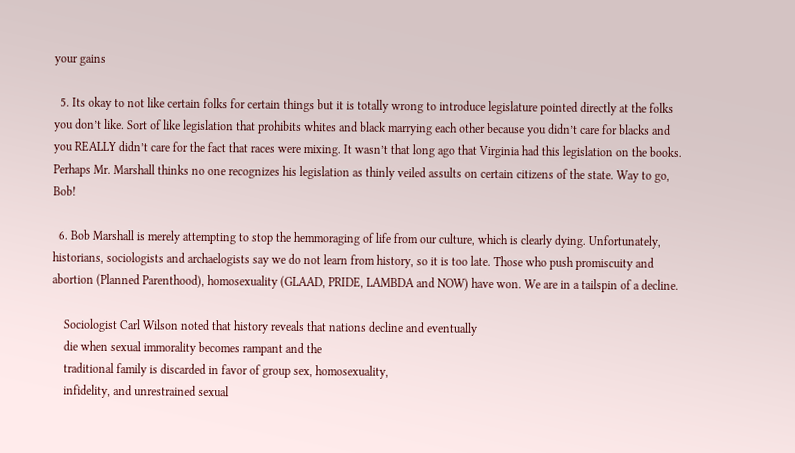your gains

  5. Its okay to not like certain folks for certain things but it is totally wrong to introduce legislature pointed directly at the folks you don’t like. Sort of like legislation that prohibits whites and black marrying each other because you didn’t care for blacks and you REALLY didn’t care for the fact that races were mixing. It wasn’t that long ago that Virginia had this legislation on the books. Perhaps Mr. Marshall thinks no one recognizes his legislation as thinly veiled assults on certain citizens of the state. Way to go, Bob!

  6. Bob Marshall is merely attempting to stop the hemmoraging of life from our culture, which is clearly dying. Unfortunately, historians, sociologists and archaelogists say we do not learn from history, so it is too late. Those who push promiscuity and abortion (Planned Parenthood), homosexuality (GLAAD, PRIDE, LAMBDA and NOW) have won. We are in a tailspin of a decline.

    Sociologist Carl Wilson noted that history reveals that nations decline and eventually
    die when sexual immorality becomes rampant and the
    traditional family is discarded in favor of group sex, homosexuality,
    infidelity, and unrestrained sexual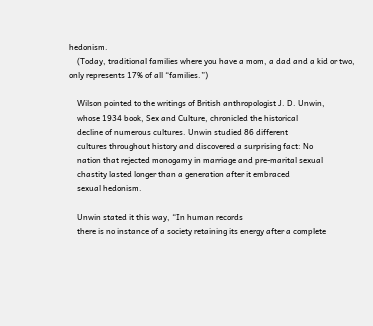hedonism.
    (Today, traditional families where you have a mom, a dad and a kid or two, only represents 17% of all “families.”)

    Wilson pointed to the writings of British anthropologist J. D. Unwin,
    whose 1934 book, Sex and Culture, chronicled the historical
    decline of numerous cultures. Unwin studied 86 different
    cultures throughout history and discovered a surprising fact: No
    nation that rejected monogamy in marriage and pre-marital sexual
    chastity lasted longer than a generation after it embraced
    sexual hedonism.

    Unwin stated it this way, “In human records
    there is no instance of a society retaining its energy after a complete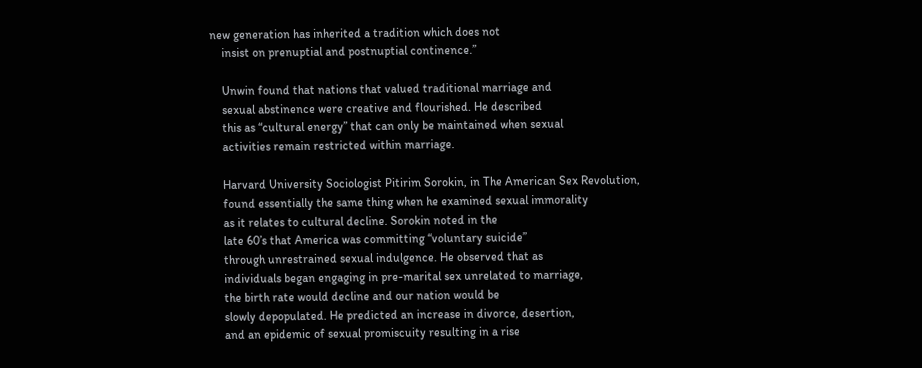new generation has inherited a tradition which does not
    insist on prenuptial and postnuptial continence.”

    Unwin found that nations that valued traditional marriage and
    sexual abstinence were creative and flourished. He described
    this as “cultural energy” that can only be maintained when sexual
    activities remain restricted within marriage.

    Harvard University Sociologist Pitirim Sorokin, in The American Sex Revolution,
    found essentially the same thing when he examined sexual immorality
    as it relates to cultural decline. Sorokin noted in the
    late 60’s that America was committing “voluntary suicide”
    through unrestrained sexual indulgence. He observed that as
    individuals began engaging in pre-marital sex unrelated to marriage,
    the birth rate would decline and our nation would be
    slowly depopulated. He predicted an increase in divorce, desertion,
    and an epidemic of sexual promiscuity resulting in a rise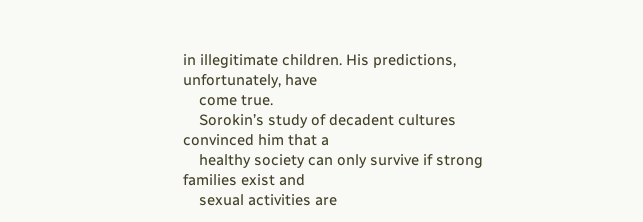in illegitimate children. His predictions, unfortunately, have
    come true.
    Sorokin’s study of decadent cultures convinced him that a
    healthy society can only survive if strong families exist and
    sexual activities are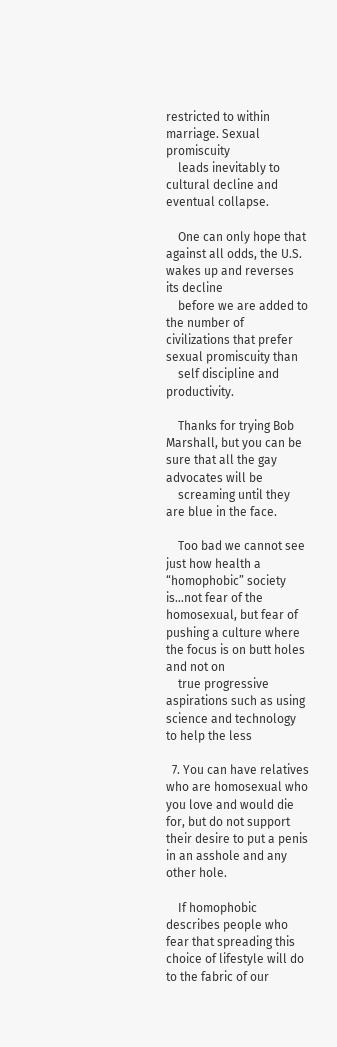restricted to within marriage. Sexual promiscuity
    leads inevitably to cultural decline and eventual collapse.

    One can only hope that against all odds, the U.S. wakes up and reverses its decline
    before we are added to the number of civilizations that prefer sexual promiscuity than
    self discipline and productivity.

    Thanks for trying Bob Marshall, but you can be sure that all the gay advocates will be
    screaming until they are blue in the face.

    Too bad we cannot see just how health a “homophobic” society is…not fear of the homosexual, but fear of pushing a culture where the focus is on butt holes and not on
    true progressive aspirations such as using science and technology to help the less

  7. You can have relatives who are homosexual who you love and would die for, but do not support their desire to put a penis in an asshole and any other hole.

    If homophobic describes people who fear that spreading this choice of lifestyle will do to the fabric of our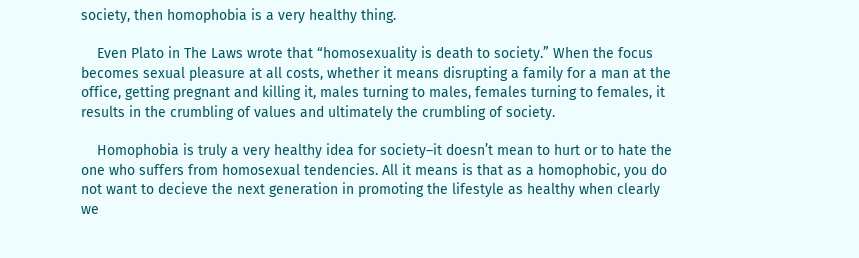society, then homophobia is a very healthy thing.

    Even Plato in The Laws wrote that “homosexuality is death to society.” When the focus becomes sexual pleasure at all costs, whether it means disrupting a family for a man at the office, getting pregnant and killing it, males turning to males, females turning to females, it results in the crumbling of values and ultimately the crumbling of society.

    Homophobia is truly a very healthy idea for society–it doesn’t mean to hurt or to hate the one who suffers from homosexual tendencies. All it means is that as a homophobic, you do not want to decieve the next generation in promoting the lifestyle as healthy when clearly we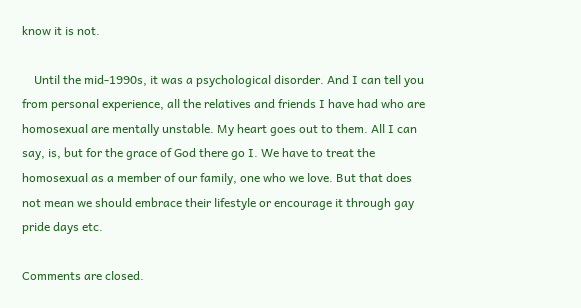know it is not.

    Until the mid-1990s, it was a psychological disorder. And I can tell you from personal experience, all the relatives and friends I have had who are homosexual are mentally unstable. My heart goes out to them. All I can say, is, but for the grace of God there go I. We have to treat the homosexual as a member of our family, one who we love. But that does not mean we should embrace their lifestyle or encourage it through gay pride days etc.

Comments are closed.